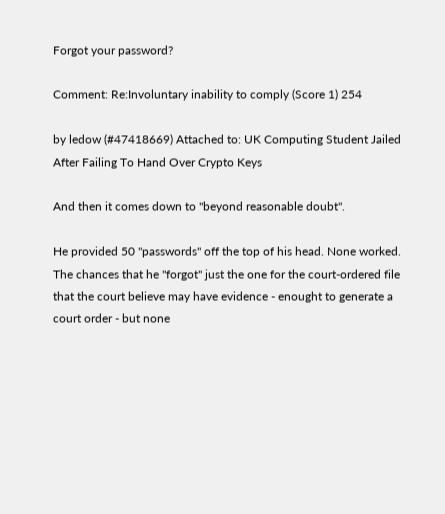Forgot your password?

Comment: Re:Involuntary inability to comply (Score 1) 254

by ledow (#47418669) Attached to: UK Computing Student Jailed After Failing To Hand Over Crypto Keys

And then it comes down to "beyond reasonable doubt".

He provided 50 "passwords" off the top of his head. None worked. The chances that he "forgot" just the one for the court-ordered file that the court believe may have evidence - enought to generate a court order - but none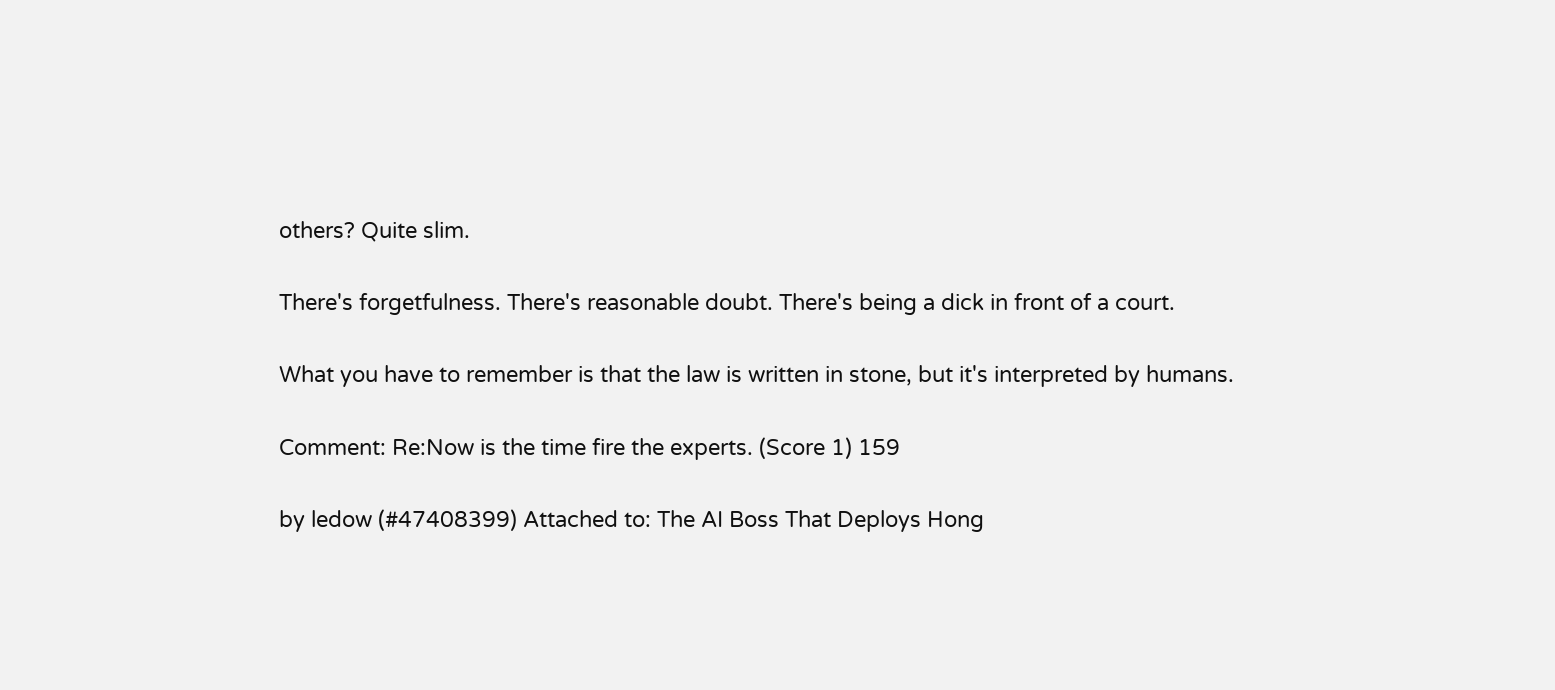others? Quite slim.

There's forgetfulness. There's reasonable doubt. There's being a dick in front of a court.

What you have to remember is that the law is written in stone, but it's interpreted by humans.

Comment: Re:Now is the time fire the experts. (Score 1) 159

by ledow (#47408399) Attached to: The AI Boss That Deploys Hong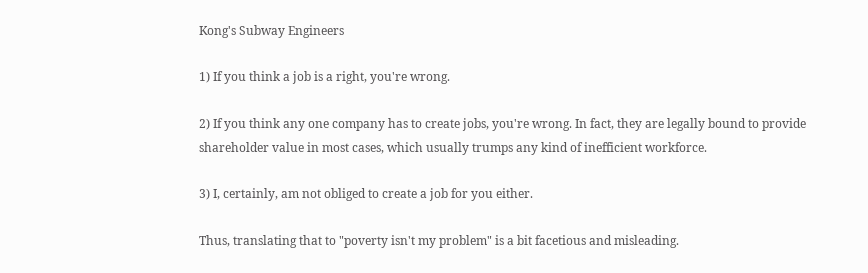Kong's Subway Engineers

1) If you think a job is a right, you're wrong.

2) If you think any one company has to create jobs, you're wrong. In fact, they are legally bound to provide shareholder value in most cases, which usually trumps any kind of inefficient workforce.

3) I, certainly, am not obliged to create a job for you either.

Thus, translating that to "poverty isn't my problem" is a bit facetious and misleading.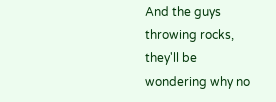And the guys throwing rocks, they'll be wondering why no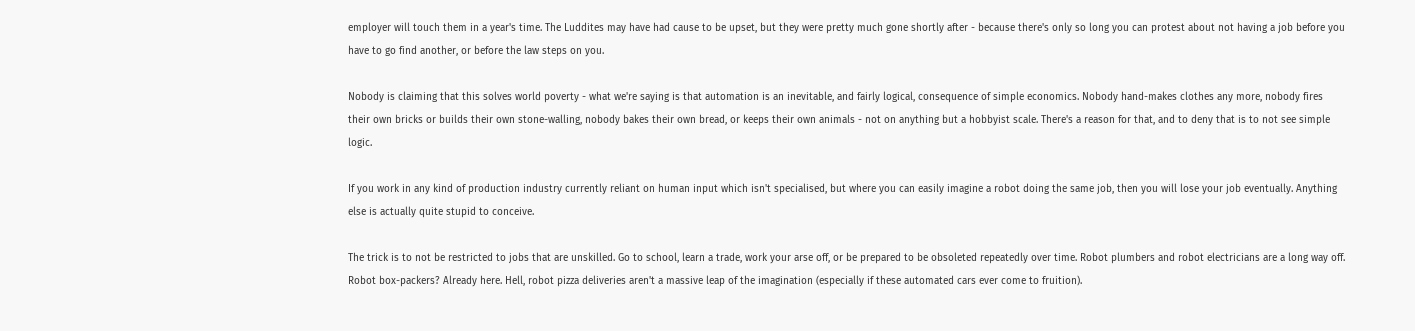employer will touch them in a year's time. The Luddites may have had cause to be upset, but they were pretty much gone shortly after - because there's only so long you can protest about not having a job before you have to go find another, or before the law steps on you.

Nobody is claiming that this solves world poverty - what we're saying is that automation is an inevitable, and fairly logical, consequence of simple economics. Nobody hand-makes clothes any more, nobody fires their own bricks or builds their own stone-walling, nobody bakes their own bread, or keeps their own animals - not on anything but a hobbyist scale. There's a reason for that, and to deny that is to not see simple logic.

If you work in any kind of production industry currently reliant on human input which isn't specialised, but where you can easily imagine a robot doing the same job, then you will lose your job eventually. Anything else is actually quite stupid to conceive.

The trick is to not be restricted to jobs that are unskilled. Go to school, learn a trade, work your arse off, or be prepared to be obsoleted repeatedly over time. Robot plumbers and robot electricians are a long way off. Robot box-packers? Already here. Hell, robot pizza deliveries aren't a massive leap of the imagination (especially if these automated cars ever come to fruition).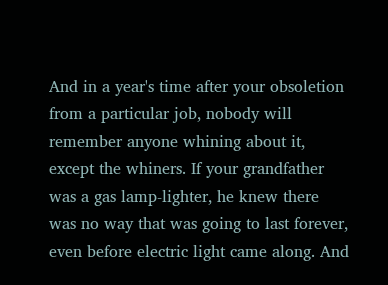And in a year's time after your obsoletion from a particular job, nobody will remember anyone whining about it, except the whiners. If your grandfather was a gas lamp-lighter, he knew there was no way that was going to last forever, even before electric light came along. And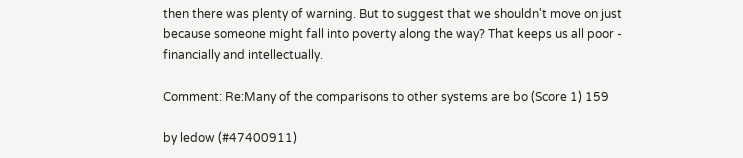then there was plenty of warning. But to suggest that we shouldn't move on just because someone might fall into poverty along the way? That keeps us all poor - financially and intellectually.

Comment: Re:Many of the comparisons to other systems are bo (Score 1) 159

by ledow (#47400911)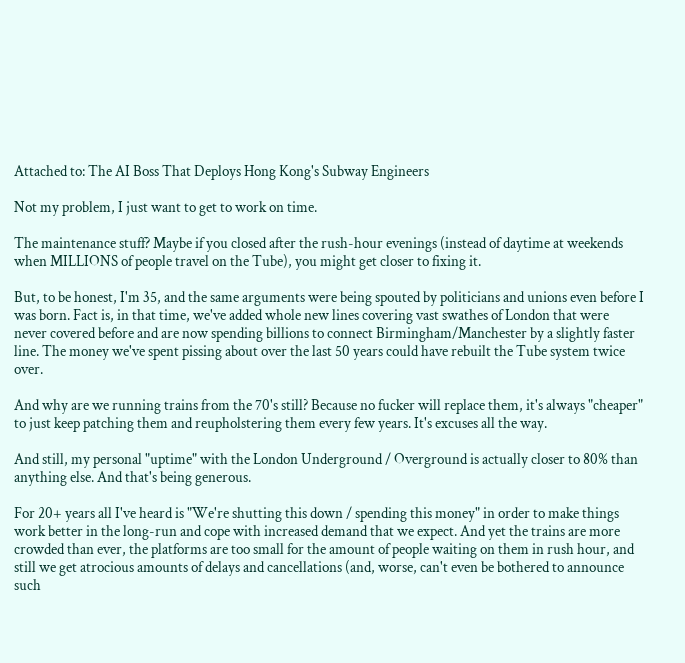Attached to: The AI Boss That Deploys Hong Kong's Subway Engineers

Not my problem, I just want to get to work on time.

The maintenance stuff? Maybe if you closed after the rush-hour evenings (instead of daytime at weekends when MILLIONS of people travel on the Tube), you might get closer to fixing it.

But, to be honest, I'm 35, and the same arguments were being spouted by politicians and unions even before I was born. Fact is, in that time, we've added whole new lines covering vast swathes of London that were never covered before and are now spending billions to connect Birmingham/Manchester by a slightly faster line. The money we've spent pissing about over the last 50 years could have rebuilt the Tube system twice over.

And why are we running trains from the 70's still? Because no fucker will replace them, it's always "cheaper" to just keep patching them and reupholstering them every few years. It's excuses all the way.

And still, my personal "uptime" with the London Underground / Overground is actually closer to 80% than anything else. And that's being generous.

For 20+ years all I've heard is "We're shutting this down / spending this money" in order to make things work better in the long-run and cope with increased demand that we expect. And yet the trains are more crowded than ever, the platforms are too small for the amount of people waiting on them in rush hour, and still we get atrocious amounts of delays and cancellations (and, worse, can't even be bothered to announce such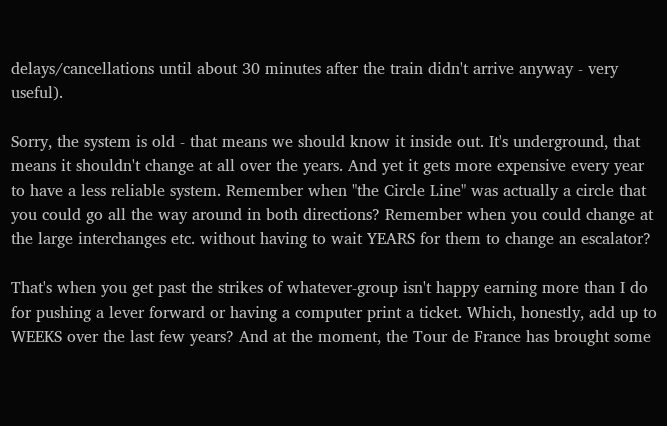delays/cancellations until about 30 minutes after the train didn't arrive anyway - very useful).

Sorry, the system is old - that means we should know it inside out. It's underground, that means it shouldn't change at all over the years. And yet it gets more expensive every year to have a less reliable system. Remember when "the Circle Line" was actually a circle that you could go all the way around in both directions? Remember when you could change at the large interchanges etc. without having to wait YEARS for them to change an escalator?

That's when you get past the strikes of whatever-group isn't happy earning more than I do for pushing a lever forward or having a computer print a ticket. Which, honestly, add up to WEEKS over the last few years? And at the moment, the Tour de France has brought some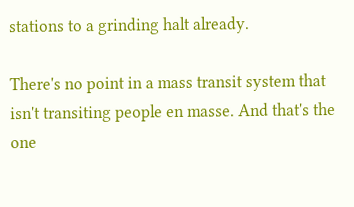stations to a grinding halt already.

There's no point in a mass transit system that isn't transiting people en masse. And that's the one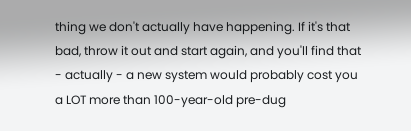thing we don't actually have happening. If it's that bad, throw it out and start again, and you'll find that - actually - a new system would probably cost you a LOT more than 100-year-old pre-dug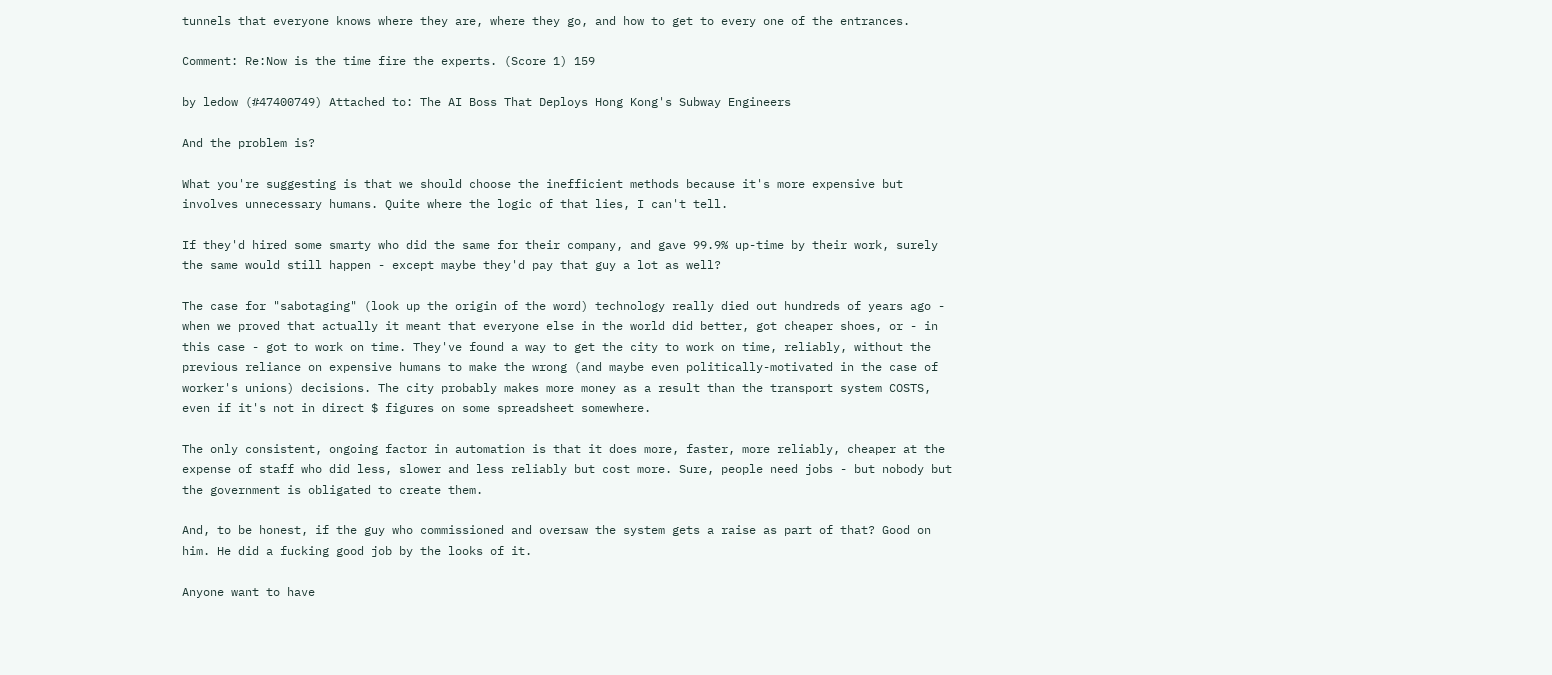tunnels that everyone knows where they are, where they go, and how to get to every one of the entrances.

Comment: Re:Now is the time fire the experts. (Score 1) 159

by ledow (#47400749) Attached to: The AI Boss That Deploys Hong Kong's Subway Engineers

And the problem is?

What you're suggesting is that we should choose the inefficient methods because it's more expensive but involves unnecessary humans. Quite where the logic of that lies, I can't tell.

If they'd hired some smarty who did the same for their company, and gave 99.9% up-time by their work, surely the same would still happen - except maybe they'd pay that guy a lot as well?

The case for "sabotaging" (look up the origin of the word) technology really died out hundreds of years ago - when we proved that actually it meant that everyone else in the world did better, got cheaper shoes, or - in this case - got to work on time. They've found a way to get the city to work on time, reliably, without the previous reliance on expensive humans to make the wrong (and maybe even politically-motivated in the case of worker's unions) decisions. The city probably makes more money as a result than the transport system COSTS, even if it's not in direct $ figures on some spreadsheet somewhere.

The only consistent, ongoing factor in automation is that it does more, faster, more reliably, cheaper at the expense of staff who did less, slower and less reliably but cost more. Sure, people need jobs - but nobody but the government is obligated to create them.

And, to be honest, if the guy who commissioned and oversaw the system gets a raise as part of that? Good on him. He did a fucking good job by the looks of it.

Anyone want to have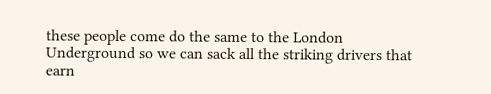these people come do the same to the London Underground so we can sack all the striking drivers that earn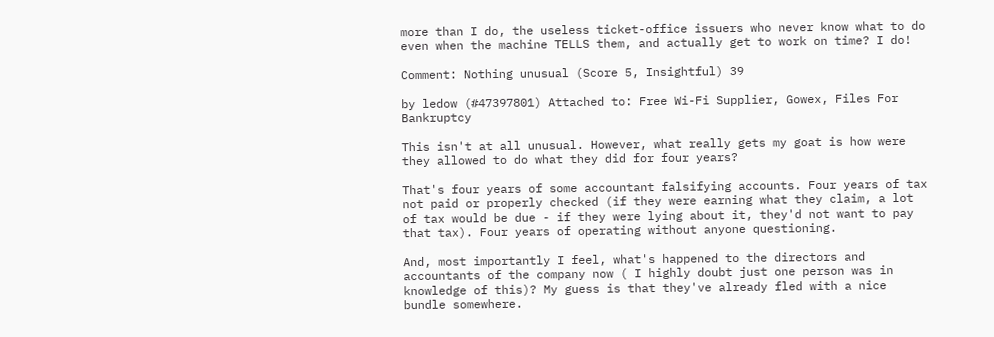more than I do, the useless ticket-office issuers who never know what to do even when the machine TELLS them, and actually get to work on time? I do!

Comment: Nothing unusual (Score 5, Insightful) 39

by ledow (#47397801) Attached to: Free Wi-Fi Supplier, Gowex, Files For Bankruptcy

This isn't at all unusual. However, what really gets my goat is how were they allowed to do what they did for four years?

That's four years of some accountant falsifying accounts. Four years of tax not paid or properly checked (if they were earning what they claim, a lot of tax would be due - if they were lying about it, they'd not want to pay that tax). Four years of operating without anyone questioning.

And, most importantly I feel, what's happened to the directors and accountants of the company now ( I highly doubt just one person was in knowledge of this)? My guess is that they've already fled with a nice bundle somewhere.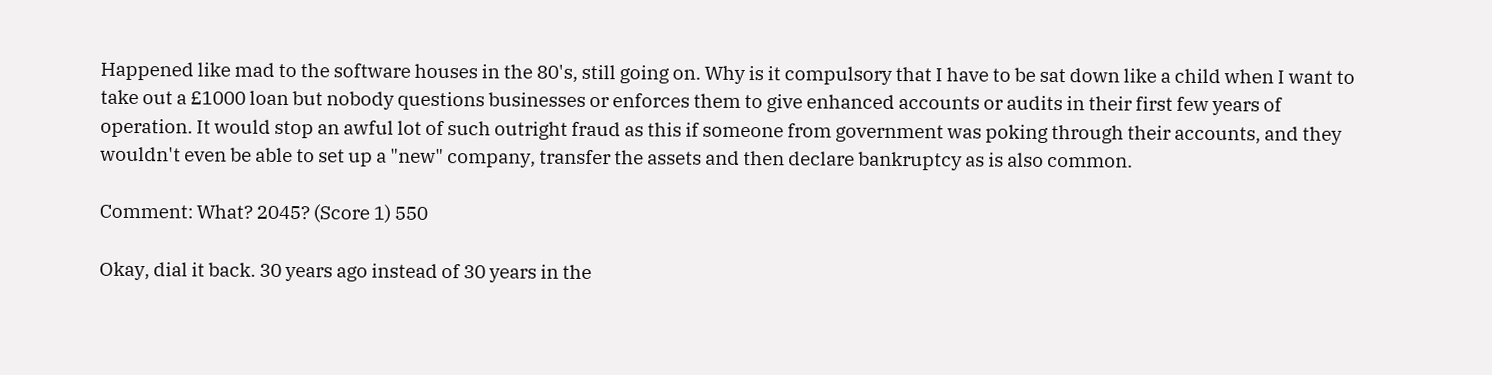Happened like mad to the software houses in the 80's, still going on. Why is it compulsory that I have to be sat down like a child when I want to take out a £1000 loan but nobody questions businesses or enforces them to give enhanced accounts or audits in their first few years of operation. It would stop an awful lot of such outright fraud as this if someone from government was poking through their accounts, and they wouldn't even be able to set up a "new" company, transfer the assets and then declare bankruptcy as is also common.

Comment: What? 2045? (Score 1) 550

Okay, dial it back. 30 years ago instead of 30 years in the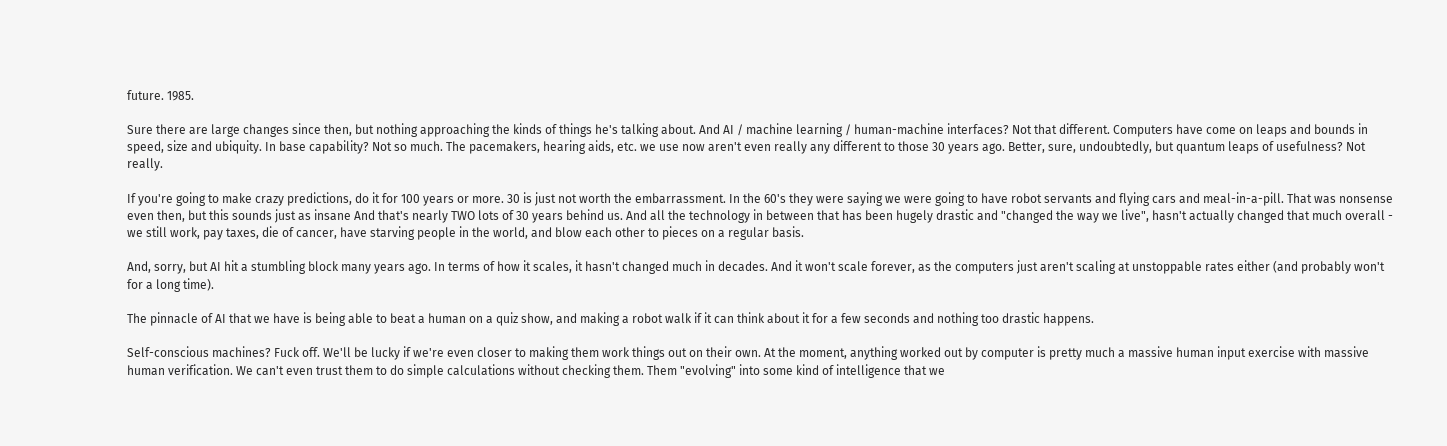future. 1985.

Sure there are large changes since then, but nothing approaching the kinds of things he's talking about. And AI / machine learning / human-machine interfaces? Not that different. Computers have come on leaps and bounds in speed, size and ubiquity. In base capability? Not so much. The pacemakers, hearing aids, etc. we use now aren't even really any different to those 30 years ago. Better, sure, undoubtedly, but quantum leaps of usefulness? Not really.

If you're going to make crazy predictions, do it for 100 years or more. 30 is just not worth the embarrassment. In the 60's they were saying we were going to have robot servants and flying cars and meal-in-a-pill. That was nonsense even then, but this sounds just as insane And that's nearly TWO lots of 30 years behind us. And all the technology in between that has been hugely drastic and "changed the way we live", hasn't actually changed that much overall - we still work, pay taxes, die of cancer, have starving people in the world, and blow each other to pieces on a regular basis.

And, sorry, but AI hit a stumbling block many years ago. In terms of how it scales, it hasn't changed much in decades. And it won't scale forever, as the computers just aren't scaling at unstoppable rates either (and probably won't for a long time).

The pinnacle of AI that we have is being able to beat a human on a quiz show, and making a robot walk if it can think about it for a few seconds and nothing too drastic happens.

Self-conscious machines? Fuck off. We'll be lucky if we're even closer to making them work things out on their own. At the moment, anything worked out by computer is pretty much a massive human input exercise with massive human verification. We can't even trust them to do simple calculations without checking them. Them "evolving" into some kind of intelligence that we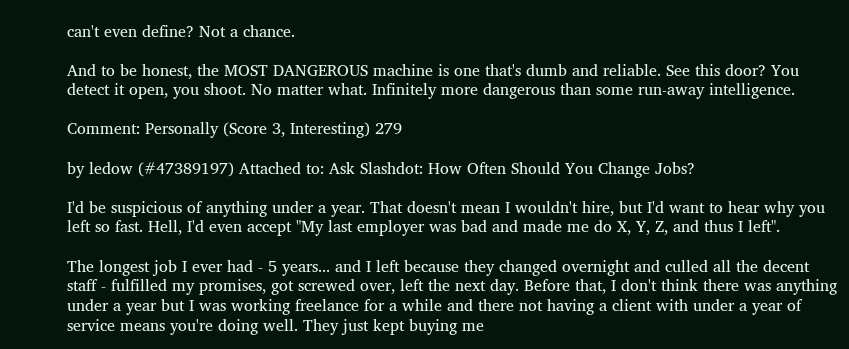can't even define? Not a chance.

And to be honest, the MOST DANGEROUS machine is one that's dumb and reliable. See this door? You detect it open, you shoot. No matter what. Infinitely more dangerous than some run-away intelligence.

Comment: Personally (Score 3, Interesting) 279

by ledow (#47389197) Attached to: Ask Slashdot: How Often Should You Change Jobs?

I'd be suspicious of anything under a year. That doesn't mean I wouldn't hire, but I'd want to hear why you left so fast. Hell, I'd even accept "My last employer was bad and made me do X, Y, Z, and thus I left".

The longest job I ever had - 5 years... and I left because they changed overnight and culled all the decent staff - fulfilled my promises, got screwed over, left the next day. Before that, I don't think there was anything under a year but I was working freelance for a while and there not having a client with under a year of service means you're doing well. They just kept buying me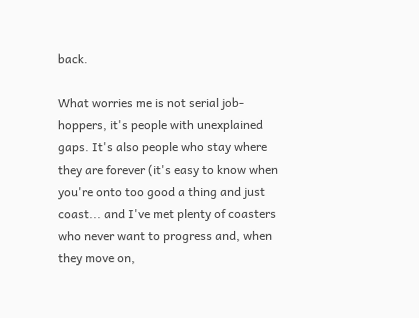back.

What worries me is not serial job-hoppers, it's people with unexplained gaps. It's also people who stay where they are forever (it's easy to know when you're onto too good a thing and just coast... and I've met plenty of coasters who never want to progress and, when they move on,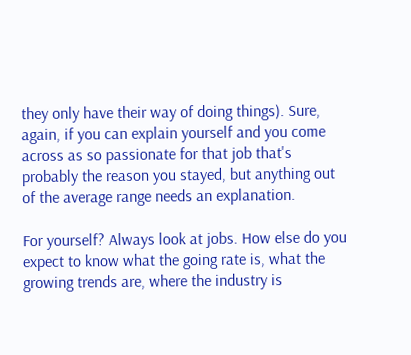they only have their way of doing things). Sure, again, if you can explain yourself and you come across as so passionate for that job that's probably the reason you stayed, but anything out of the average range needs an explanation.

For yourself? Always look at jobs. How else do you expect to know what the going rate is, what the growing trends are, where the industry is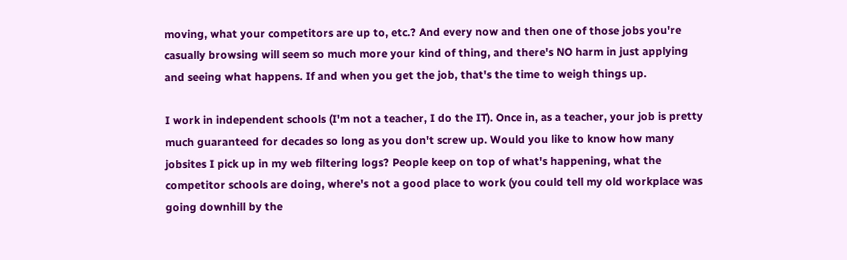moving, what your competitors are up to, etc.? And every now and then one of those jobs you're casually browsing will seem so much more your kind of thing, and there's NO harm in just applying and seeing what happens. If and when you get the job, that's the time to weigh things up.

I work in independent schools (I'm not a teacher, I do the IT). Once in, as a teacher, your job is pretty much guaranteed for decades so long as you don't screw up. Would you like to know how many jobsites I pick up in my web filtering logs? People keep on top of what's happening, what the competitor schools are doing, where's not a good place to work (you could tell my old workplace was going downhill by the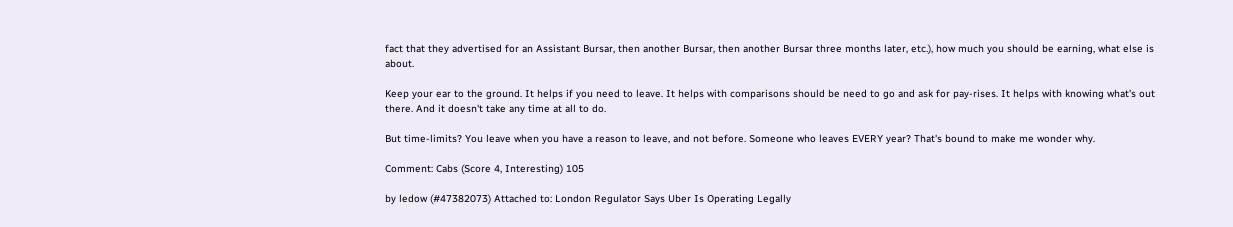fact that they advertised for an Assistant Bursar, then another Bursar, then another Bursar three months later, etc.), how much you should be earning, what else is about.

Keep your ear to the ground. It helps if you need to leave. It helps with comparisons should be need to go and ask for pay-rises. It helps with knowing what's out there. And it doesn't take any time at all to do.

But time-limits? You leave when you have a reason to leave, and not before. Someone who leaves EVERY year? That's bound to make me wonder why.

Comment: Cabs (Score 4, Interesting) 105

by ledow (#47382073) Attached to: London Regulator Says Uber Is Operating Legally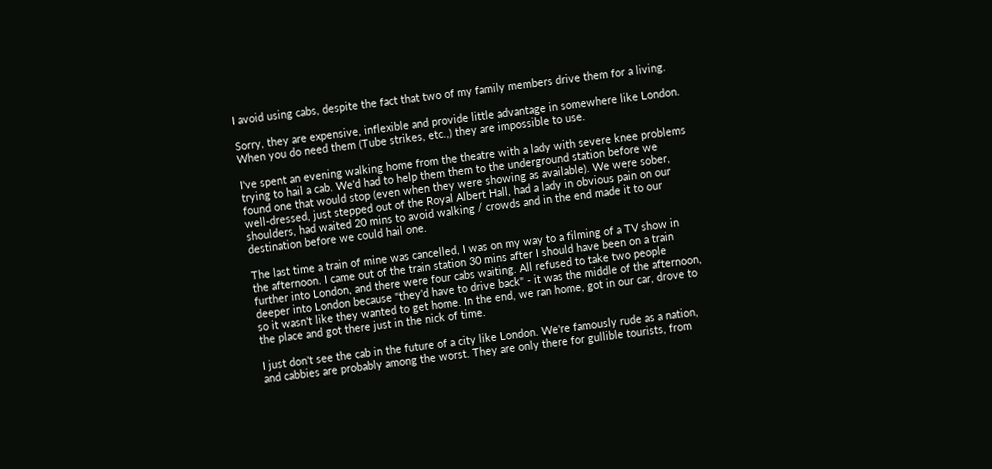I avoid using cabs, despite the fact that two of my family members drive them for a living.

Sorry, they are expensive, inflexible and provide little advantage in somewhere like London. When you do need them (Tube strikes, etc.,) they are impossible to use.

I've spent an evening walking home from the theatre with a lady with severe knee problems trying to hail a cab. We'd had to help them them to the underground station before we found one that would stop (even when they were showing as available). We were sober, well-dressed, just stepped out of the Royal Albert Hall, had a lady in obvious pain on our shoulders, had waited 20 mins to avoid walking / crowds and in the end made it to our destination before we could hail one.

The last time a train of mine was cancelled, I was on my way to a filming of a TV show in the afternoon. I came out of the train station 30 mins after I should have been on a train further into London, and there were four cabs waiting. All refused to take two people deeper into London because "they'd have to drive back" - it was the middle of the afternoon, so it wasn't like they wanted to get home. In the end, we ran home, got in our car, drove to the place and got there just in the nick of time.

I just don't see the cab in the future of a city like London. We're famously rude as a nation, and cabbies are probably among the worst. They are only there for gullible tourists, from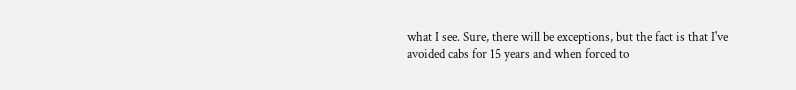what I see. Sure, there will be exceptions, but the fact is that I've avoided cabs for 15 years and when forced to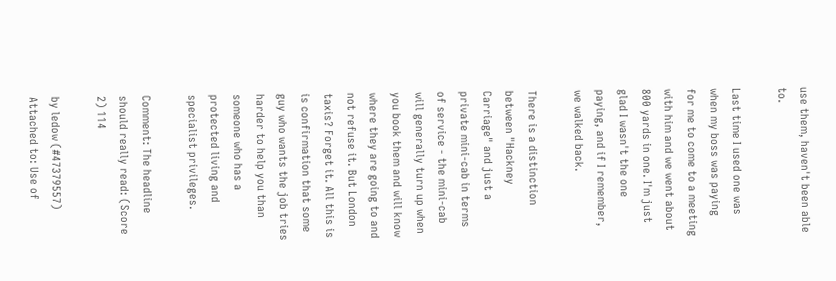use them, haven't been able to.

Last time I used one was when my boss was paying for me to come to a meeting with him and we went about 800 yards in one. I'm just glad I wasn't the one paying, and if I remember, we walked back.

There is a distinction between "Hackney Carriage" and just a private mini-cab in terms of service - the mini-cab will generally turn up when you book them and will know where they are going to and not refuse it. But London taxis? Forget it. All this is is confirmation that some guy who wants the job tries harder to help you than someone who has a protected living and specialist privileges.

Comment: The headline should really read: (Score 2) 114

by ledow (#47379557) Attached to: Use of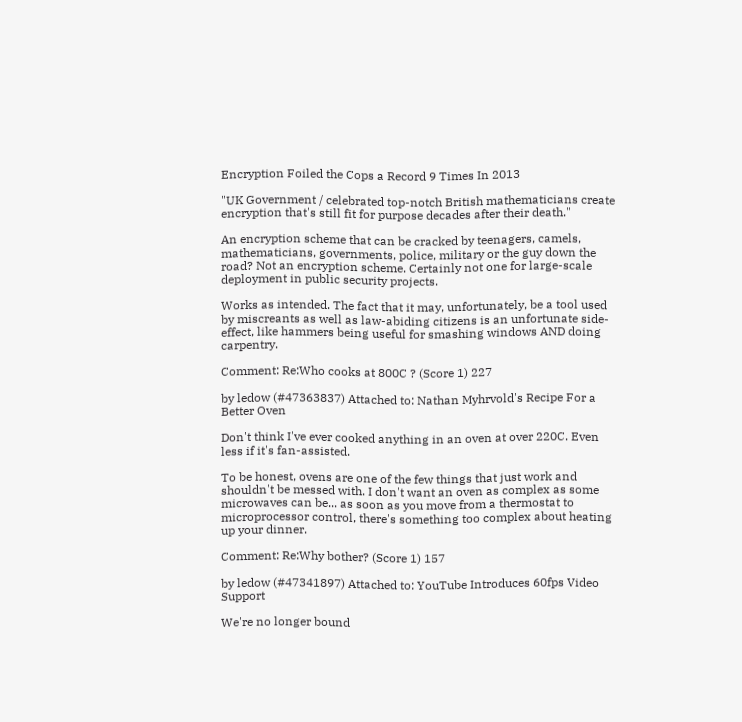Encryption Foiled the Cops a Record 9 Times In 2013

"UK Government / celebrated top-notch British mathematicians create encryption that's still fit for purpose decades after their death."

An encryption scheme that can be cracked by teenagers, camels, mathematicians, governments, police, military or the guy down the road? Not an encryption scheme. Certainly not one for large-scale deployment in public security projects.

Works as intended. The fact that it may, unfortunately, be a tool used by miscreants as well as law-abiding citizens is an unfortunate side-effect, like hammers being useful for smashing windows AND doing carpentry.

Comment: Re:Who cooks at 800C ? (Score 1) 227

by ledow (#47363837) Attached to: Nathan Myhrvold's Recipe For a Better Oven

Don't think I've ever cooked anything in an oven at over 220C. Even less if it's fan-assisted.

To be honest, ovens are one of the few things that just work and shouldn't be messed with. I don't want an oven as complex as some microwaves can be... as soon as you move from a thermostat to microprocessor control, there's something too complex about heating up your dinner.

Comment: Re:Why bother? (Score 1) 157

by ledow (#47341897) Attached to: YouTube Introduces 60fps Video Support

We're no longer bound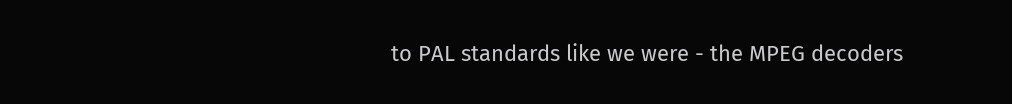to PAL standards like we were - the MPEG decoders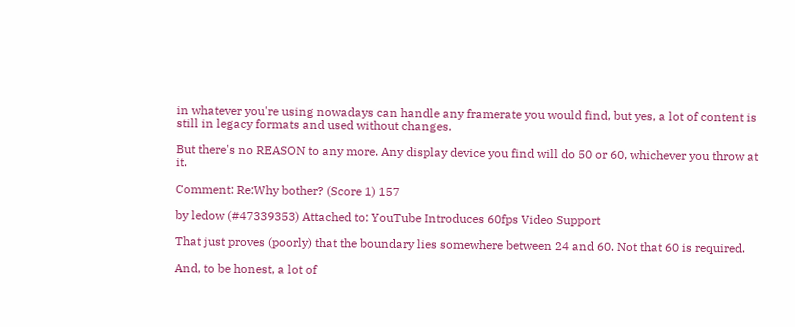in whatever you're using nowadays can handle any framerate you would find, but yes, a lot of content is still in legacy formats and used without changes.

But there's no REASON to any more. Any display device you find will do 50 or 60, whichever you throw at it.

Comment: Re:Why bother? (Score 1) 157

by ledow (#47339353) Attached to: YouTube Introduces 60fps Video Support

That just proves (poorly) that the boundary lies somewhere between 24 and 60. Not that 60 is required.

And, to be honest, a lot of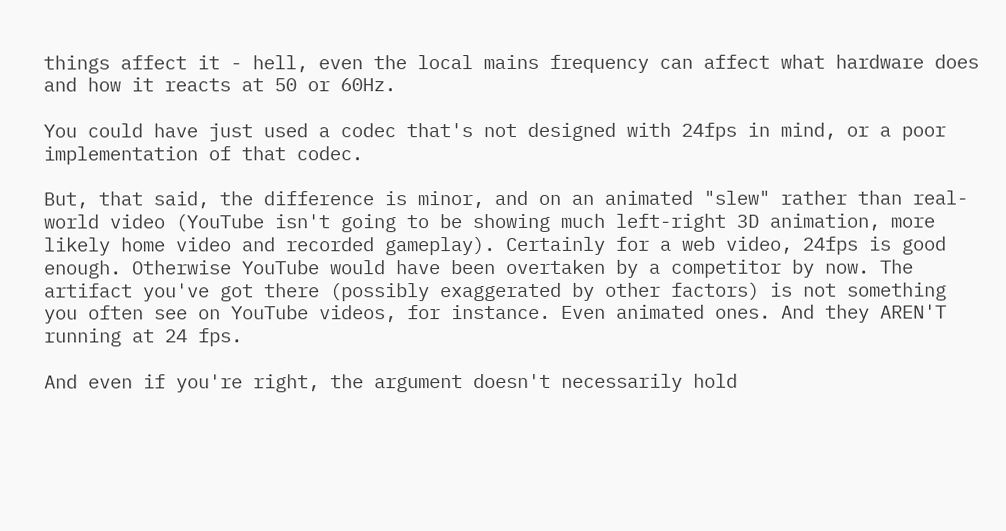things affect it - hell, even the local mains frequency can affect what hardware does and how it reacts at 50 or 60Hz.

You could have just used a codec that's not designed with 24fps in mind, or a poor implementation of that codec.

But, that said, the difference is minor, and on an animated "slew" rather than real-world video (YouTube isn't going to be showing much left-right 3D animation, more likely home video and recorded gameplay). Certainly for a web video, 24fps is good enough. Otherwise YouTube would have been overtaken by a competitor by now. The artifact you've got there (possibly exaggerated by other factors) is not something you often see on YouTube videos, for instance. Even animated ones. And they AREN'T running at 24 fps.

And even if you're right, the argument doesn't necessarily hold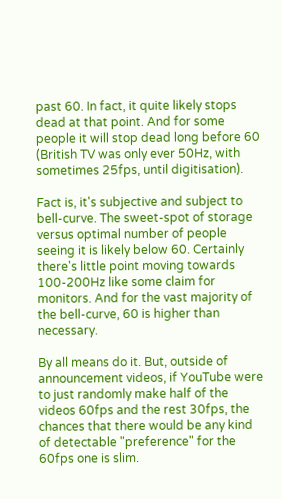past 60. In fact, it quite likely stops dead at that point. And for some people it will stop dead long before 60 (British TV was only ever 50Hz, with sometimes 25fps, until digitisation).

Fact is, it's subjective and subject to bell-curve. The sweet-spot of storage versus optimal number of people seeing it is likely below 60. Certainly there's little point moving towards 100-200Hz like some claim for monitors. And for the vast majority of the bell-curve, 60 is higher than necessary.

By all means do it. But, outside of announcement videos, if YouTube were to just randomly make half of the videos 60fps and the rest 30fps, the chances that there would be any kind of detectable "preference" for the 60fps one is slim.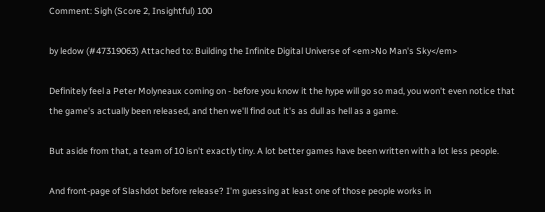Comment: Sigh (Score 2, Insightful) 100

by ledow (#47319063) Attached to: Building the Infinite Digital Universe of <em>No Man's Sky</em>

Definitely feel a Peter Molyneaux coming on - before you know it the hype will go so mad, you won't even notice that the game's actually been released, and then we'll find out it's as dull as hell as a game.

But aside from that, a team of 10 isn't exactly tiny. A lot better games have been written with a lot less people.

And front-page of Slashdot before release? I'm guessing at least one of those people works in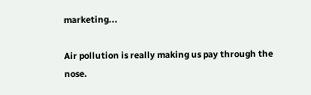marketing...

Air pollution is really making us pay through the nose.